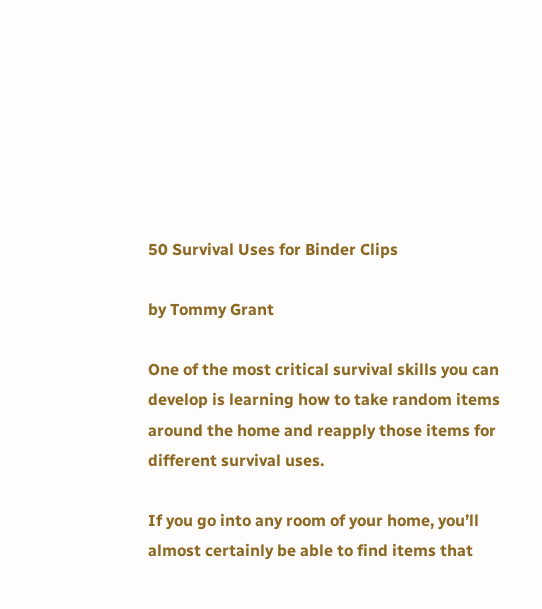50 Survival Uses for Binder Clips

by Tommy Grant

One of the most critical survival skills you can develop is learning how to take random items around the home and reapply those items for different survival uses.

If you go into any room of your home, you’ll almost certainly be able to find items that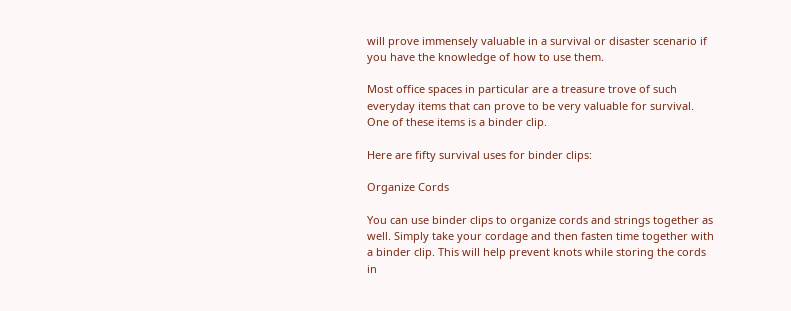will prove immensely valuable in a survival or disaster scenario if you have the knowledge of how to use them.

Most office spaces in particular are a treasure trove of such everyday items that can prove to be very valuable for survival. One of these items is a binder clip.

Here are fifty survival uses for binder clips:

Organize Cords

You can use binder clips to organize cords and strings together as well. Simply take your cordage and then fasten time together with a binder clip. This will help prevent knots while storing the cords in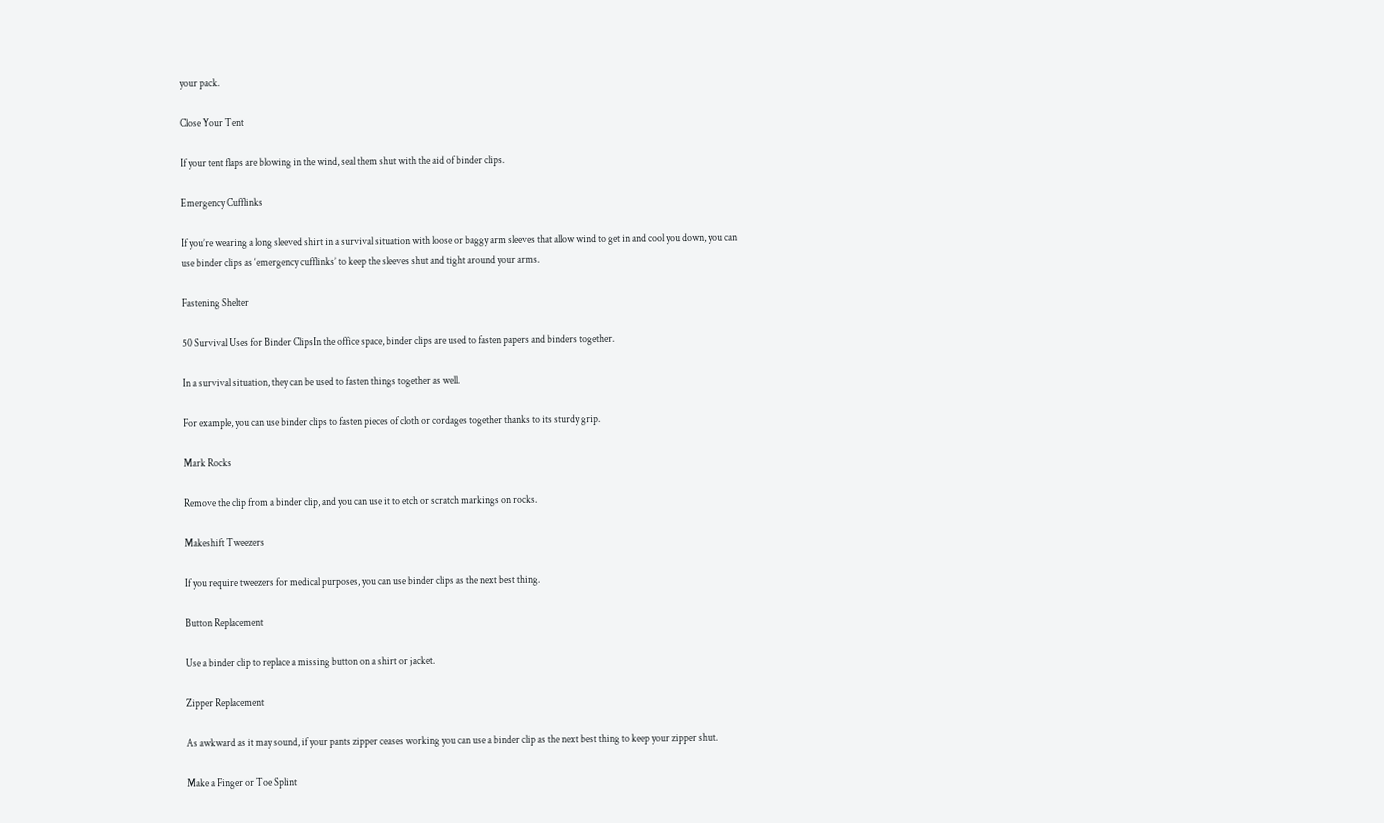your pack.

Close Your Tent

If your tent flaps are blowing in the wind, seal them shut with the aid of binder clips.

Emergency Cufflinks

If you’re wearing a long sleeved shirt in a survival situation with loose or baggy arm sleeves that allow wind to get in and cool you down, you can use binder clips as ‘emergency cufflinks’ to keep the sleeves shut and tight around your arms.

Fastening Shelter

50 Survival Uses for Binder ClipsIn the office space, binder clips are used to fasten papers and binders together.

In a survival situation, they can be used to fasten things together as well.

For example, you can use binder clips to fasten pieces of cloth or cordages together thanks to its sturdy grip.

Mark Rocks

Remove the clip from a binder clip, and you can use it to etch or scratch markings on rocks.

Makeshift Tweezers

If you require tweezers for medical purposes, you can use binder clips as the next best thing.

Button Replacement

Use a binder clip to replace a missing button on a shirt or jacket.

Zipper Replacement

As awkward as it may sound, if your pants zipper ceases working you can use a binder clip as the next best thing to keep your zipper shut.

Make a Finger or Toe Splint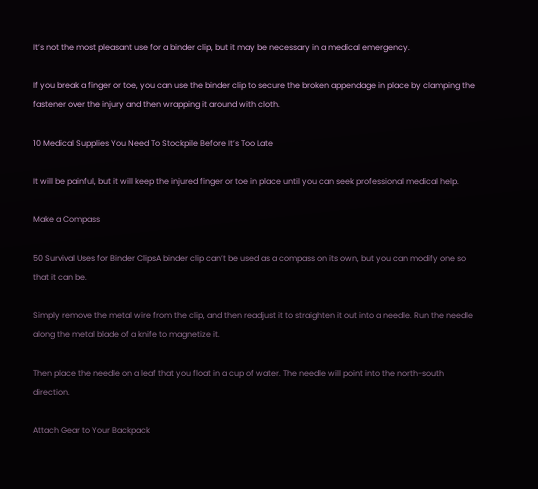It’s not the most pleasant use for a binder clip, but it may be necessary in a medical emergency.

If you break a finger or toe, you can use the binder clip to secure the broken appendage in place by clamping the fastener over the injury and then wrapping it around with cloth.

10 Medical Supplies You Need To Stockpile Before It’s Too Late

It will be painful, but it will keep the injured finger or toe in place until you can seek professional medical help.

Make a Compass

50 Survival Uses for Binder ClipsA binder clip can’t be used as a compass on its own, but you can modify one so that it can be.

Simply remove the metal wire from the clip, and then readjust it to straighten it out into a needle. Run the needle along the metal blade of a knife to magnetize it.

Then place the needle on a leaf that you float in a cup of water. The needle will point into the north-south direction.

Attach Gear to Your Backpack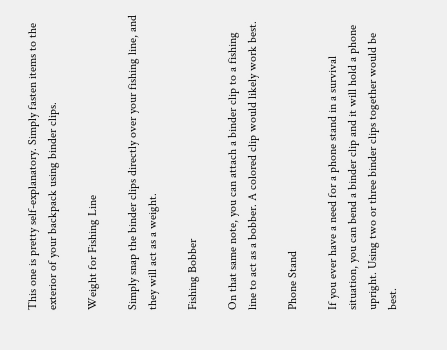This one is pretty self-explanatory. Simply fasten items to the exterior of your backpack using binder clips.

Weight for Fishing Line

Simply snap the binder clips directly over your fishing line, and they will act as a weight.

Fishing Bobber

On that same note, you can attach a binder clip to a fishing line to act as a bobber. A colored clip would likely work best.

Phone Stand

If you ever have a need for a phone stand in a survival situation, you can bend a binder clip and it will hold a phone upright. Using two or three binder clips together would be best.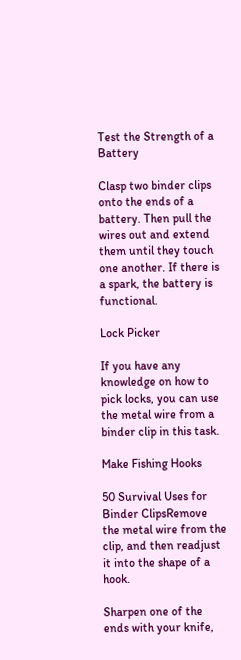Test the Strength of a Battery

Clasp two binder clips onto the ends of a battery. Then pull the wires out and extend them until they touch one another. If there is a spark, the battery is functional.

Lock Picker

If you have any knowledge on how to pick locks, you can use the metal wire from a binder clip in this task.

Make Fishing Hooks

50 Survival Uses for Binder ClipsRemove the metal wire from the clip, and then readjust it into the shape of a hook.

Sharpen one of the ends with your knife,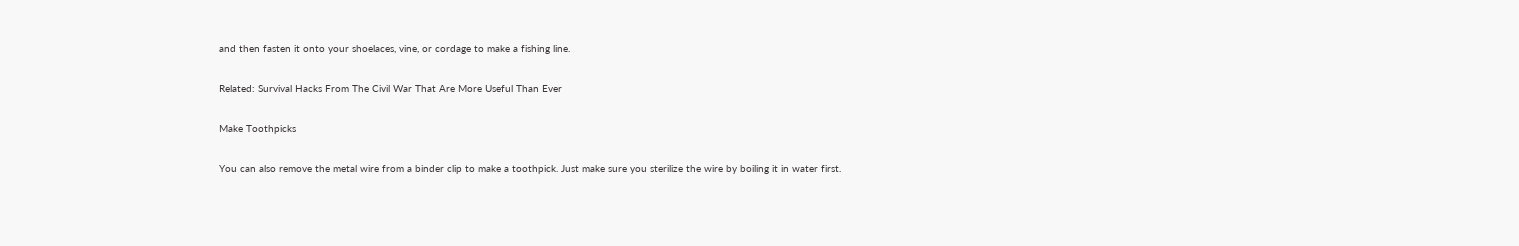and then fasten it onto your shoelaces, vine, or cordage to make a fishing line.

Related: Survival Hacks From The Civil War That Are More Useful Than Ever

Make Toothpicks

You can also remove the metal wire from a binder clip to make a toothpick. Just make sure you sterilize the wire by boiling it in water first.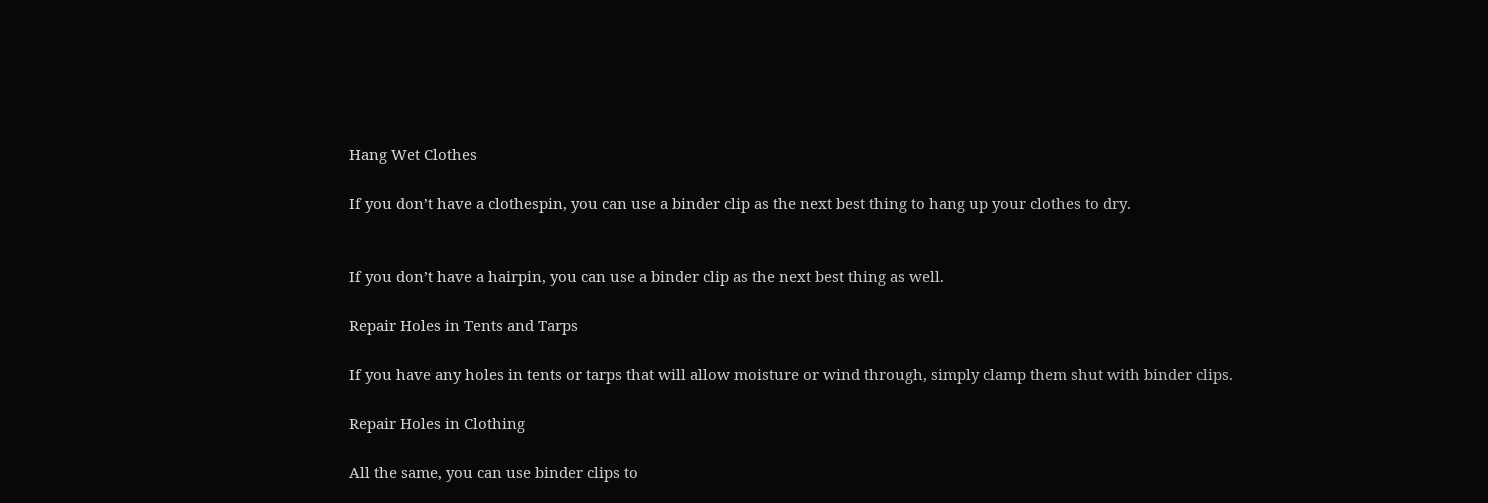Hang Wet Clothes

If you don’t have a clothespin, you can use a binder clip as the next best thing to hang up your clothes to dry.


If you don’t have a hairpin, you can use a binder clip as the next best thing as well.

Repair Holes in Tents and Tarps

If you have any holes in tents or tarps that will allow moisture or wind through, simply clamp them shut with binder clips.

Repair Holes in Clothing

All the same, you can use binder clips to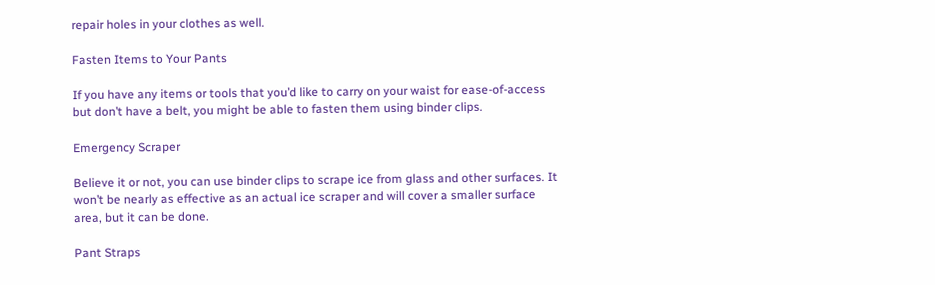repair holes in your clothes as well.

Fasten Items to Your Pants

If you have any items or tools that you’d like to carry on your waist for ease-of-access but don’t have a belt, you might be able to fasten them using binder clips.

Emergency Scraper

Believe it or not, you can use binder clips to scrape ice from glass and other surfaces. It won’t be nearly as effective as an actual ice scraper and will cover a smaller surface area, but it can be done.

Pant Straps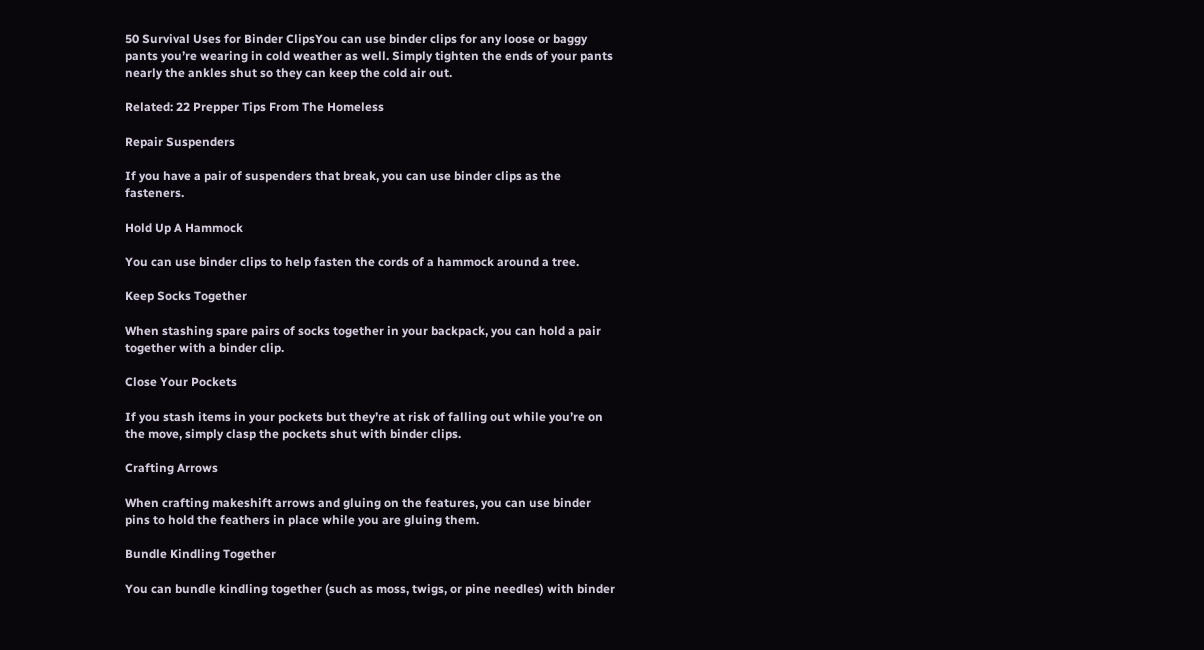50 Survival Uses for Binder ClipsYou can use binder clips for any loose or baggy pants you’re wearing in cold weather as well. Simply tighten the ends of your pants nearly the ankles shut so they can keep the cold air out.

Related: 22 Prepper Tips From The Homeless

Repair Suspenders

If you have a pair of suspenders that break, you can use binder clips as the fasteners.

Hold Up A Hammock

You can use binder clips to help fasten the cords of a hammock around a tree.

Keep Socks Together

When stashing spare pairs of socks together in your backpack, you can hold a pair together with a binder clip.

Close Your Pockets

If you stash items in your pockets but they’re at risk of falling out while you’re on the move, simply clasp the pockets shut with binder clips.

Crafting Arrows

When crafting makeshift arrows and gluing on the features, you can use binder pins to hold the feathers in place while you are gluing them.

Bundle Kindling Together

You can bundle kindling together (such as moss, twigs, or pine needles) with binder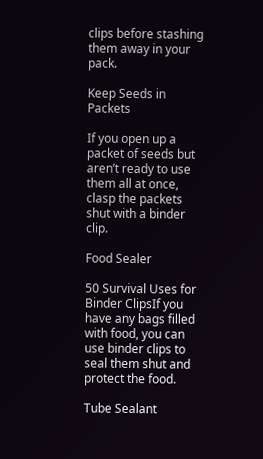clips before stashing them away in your pack.

Keep Seeds in Packets

If you open up a packet of seeds but aren’t ready to use them all at once, clasp the packets shut with a binder clip.

Food Sealer

50 Survival Uses for Binder ClipsIf you have any bags filled with food, you can use binder clips to seal them shut and protect the food.

Tube Sealant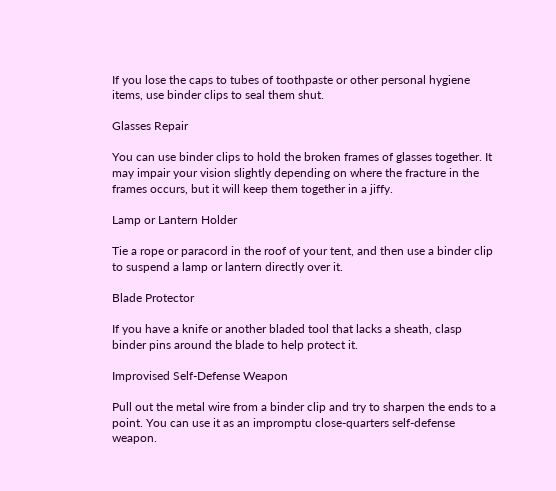If you lose the caps to tubes of toothpaste or other personal hygiene items, use binder clips to seal them shut.

Glasses Repair

You can use binder clips to hold the broken frames of glasses together. It may impair your vision slightly depending on where the fracture in the frames occurs, but it will keep them together in a jiffy.

Lamp or Lantern Holder

Tie a rope or paracord in the roof of your tent, and then use a binder clip to suspend a lamp or lantern directly over it.

Blade Protector

If you have a knife or another bladed tool that lacks a sheath, clasp binder pins around the blade to help protect it.

Improvised Self-Defense Weapon

Pull out the metal wire from a binder clip and try to sharpen the ends to a point. You can use it as an impromptu close-quarters self-defense weapon.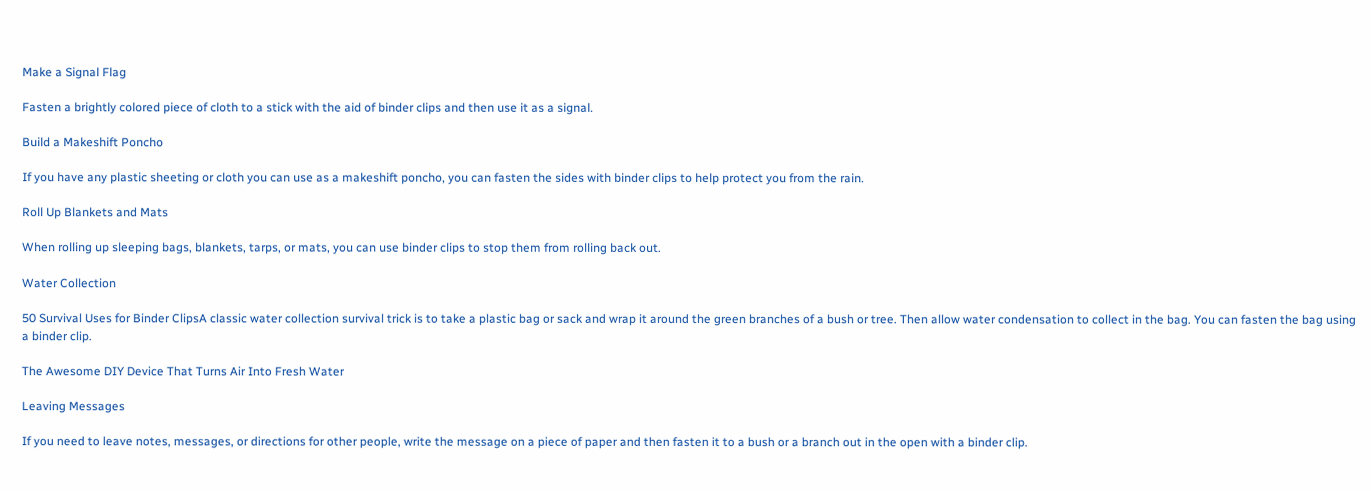Make a Signal Flag

Fasten a brightly colored piece of cloth to a stick with the aid of binder clips and then use it as a signal.

Build a Makeshift Poncho

If you have any plastic sheeting or cloth you can use as a makeshift poncho, you can fasten the sides with binder clips to help protect you from the rain.

Roll Up Blankets and Mats

When rolling up sleeping bags, blankets, tarps, or mats, you can use binder clips to stop them from rolling back out.

Water Collection

50 Survival Uses for Binder ClipsA classic water collection survival trick is to take a plastic bag or sack and wrap it around the green branches of a bush or tree. Then allow water condensation to collect in the bag. You can fasten the bag using a binder clip.

The Awesome DIY Device That Turns Air Into Fresh Water

Leaving Messages

If you need to leave notes, messages, or directions for other people, write the message on a piece of paper and then fasten it to a bush or a branch out in the open with a binder clip.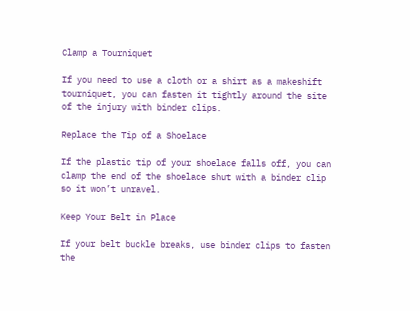Clamp a Tourniquet

If you need to use a cloth or a shirt as a makeshift tourniquet, you can fasten it tightly around the site of the injury with binder clips.

Replace the Tip of a Shoelace

If the plastic tip of your shoelace falls off, you can clamp the end of the shoelace shut with a binder clip so it won’t unravel.

Keep Your Belt in Place

If your belt buckle breaks, use binder clips to fasten the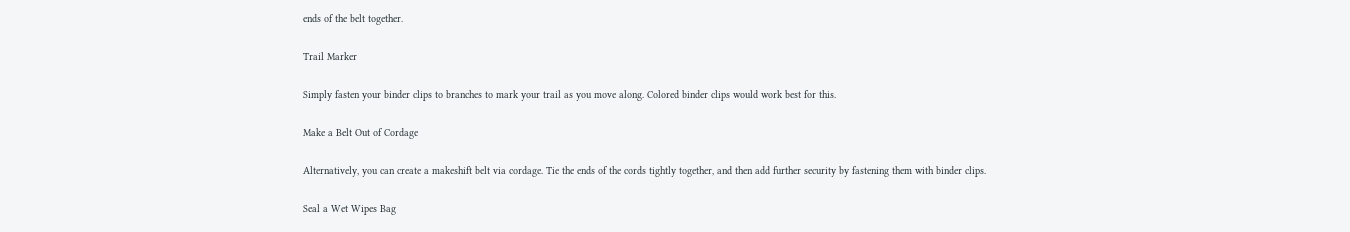ends of the belt together.

Trail Marker

Simply fasten your binder clips to branches to mark your trail as you move along. Colored binder clips would work best for this.

Make a Belt Out of Cordage

Alternatively, you can create a makeshift belt via cordage. Tie the ends of the cords tightly together, and then add further security by fastening them with binder clips.

Seal a Wet Wipes Bag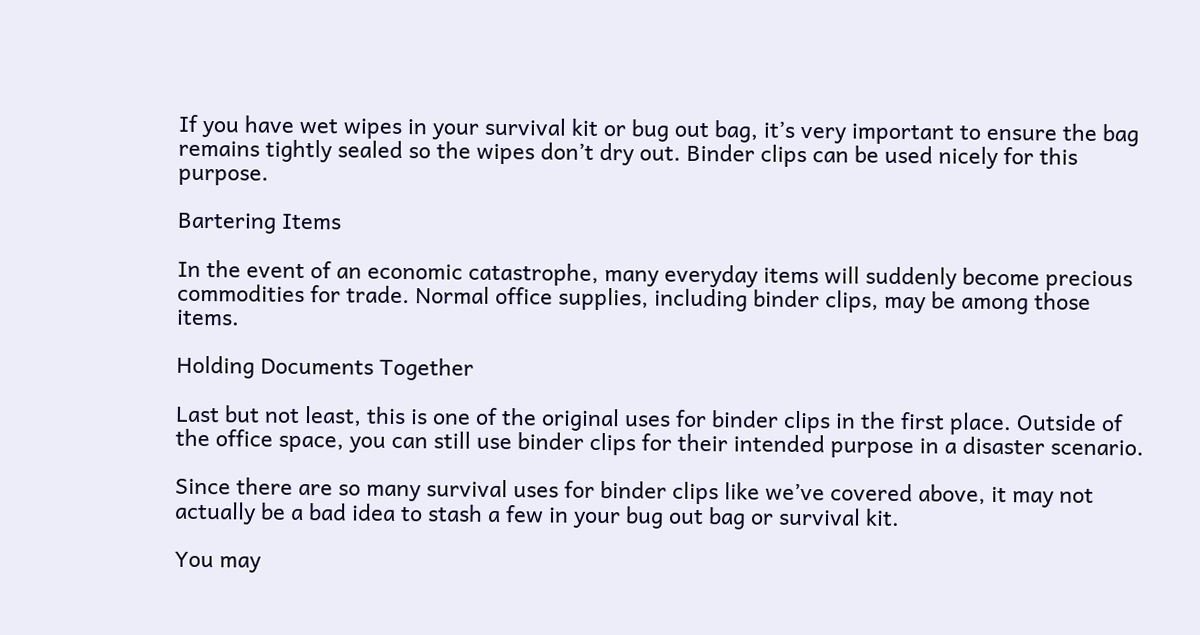If you have wet wipes in your survival kit or bug out bag, it’s very important to ensure the bag remains tightly sealed so the wipes don’t dry out. Binder clips can be used nicely for this purpose.

Bartering Items

In the event of an economic catastrophe, many everyday items will suddenly become precious commodities for trade. Normal office supplies, including binder clips, may be among those items.

Holding Documents Together

Last but not least, this is one of the original uses for binder clips in the first place. Outside of the office space, you can still use binder clips for their intended purpose in a disaster scenario.

Since there are so many survival uses for binder clips like we’ve covered above, it may not actually be a bad idea to stash a few in your bug out bag or survival kit.

You may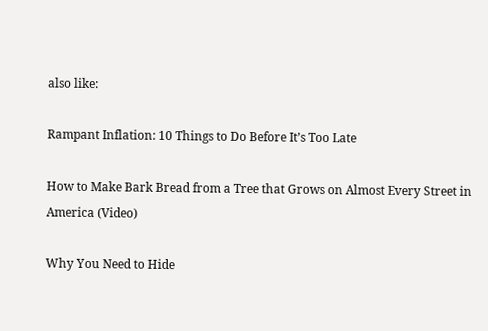also like:

Rampant Inflation: 10 Things to Do Before It’s Too Late

How to Make Bark Bread from a Tree that Grows on Almost Every Street in America (Video)

Why You Need to Hide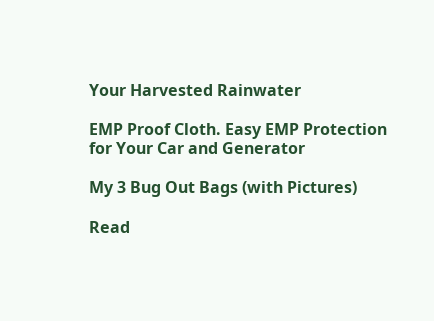Your Harvested Rainwater

EMP Proof Cloth. Easy EMP Protection for Your Car and Generator

My 3 Bug Out Bags (with Pictures)

Read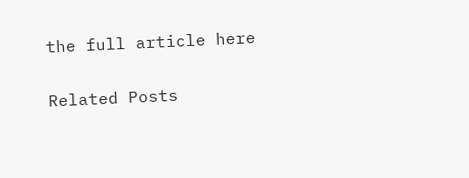the full article here

Related Posts